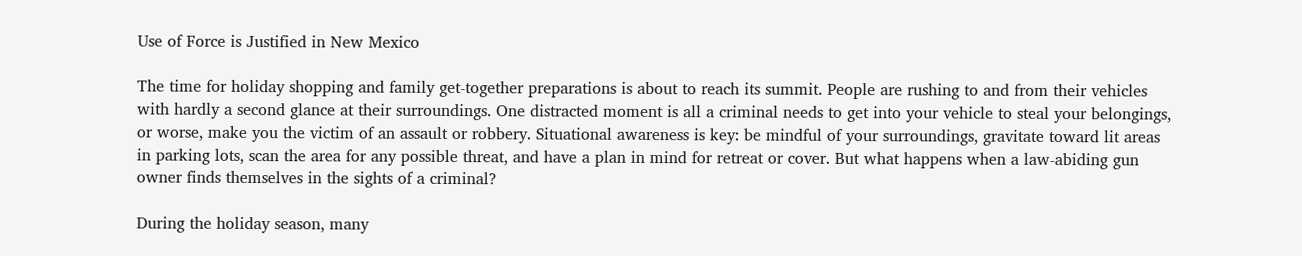Use of Force is Justified in New Mexico

The time for holiday shopping and family get-together preparations is about to reach its summit. People are rushing to and from their vehicles with hardly a second glance at their surroundings. One distracted moment is all a criminal needs to get into your vehicle to steal your belongings, or worse, make you the victim of an assault or robbery. Situational awareness is key: be mindful of your surroundings, gravitate toward lit areas in parking lots, scan the area for any possible threat, and have a plan in mind for retreat or cover. But what happens when a law-abiding gun owner finds themselves in the sights of a criminal?

During the holiday season, many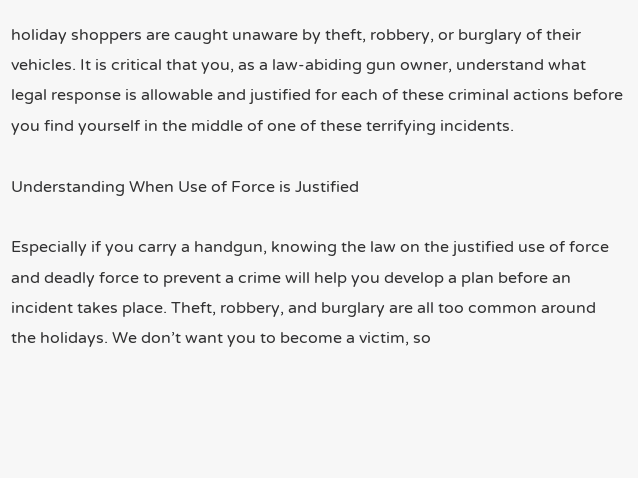holiday shoppers are caught unaware by theft, robbery, or burglary of their vehicles. It is critical that you, as a law-abiding gun owner, understand what legal response is allowable and justified for each of these criminal actions before you find yourself in the middle of one of these terrifying incidents.

Understanding When Use of Force is Justified

Especially if you carry a handgun, knowing the law on the justified use of force and deadly force to prevent a crime will help you develop a plan before an incident takes place. Theft, robbery, and burglary are all too common around the holidays. We don’t want you to become a victim, so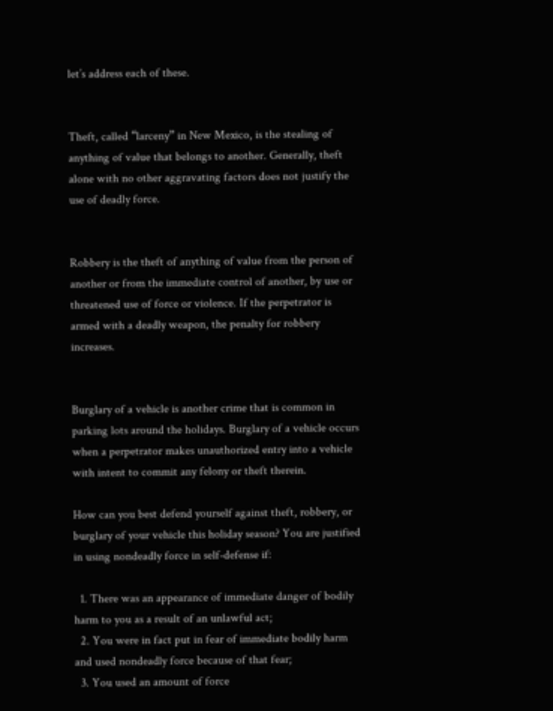let’s address each of these.


Theft, called “larceny” in New Mexico, is the stealing of anything of value that belongs to another. Generally, theft alone with no other aggravating factors does not justify the use of deadly force.


Robbery is the theft of anything of value from the person of another or from the immediate control of another, by use or threatened use of force or violence. If the perpetrator is armed with a deadly weapon, the penalty for robbery increases.


Burglary of a vehicle is another crime that is common in parking lots around the holidays. Burglary of a vehicle occurs when a perpetrator makes unauthorized entry into a vehicle with intent to commit any felony or theft therein.

How can you best defend yourself against theft, robbery, or burglary of your vehicle this holiday season? You are justified in using nondeadly force in self-defense if:

  1. There was an appearance of immediate danger of bodily harm to you as a result of an unlawful act;
  2. You were in fact put in fear of immediate bodily harm and used nondeadly force because of that fear;
  3. You used an amount of force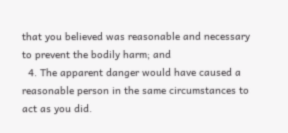that you believed was reasonable and necessary to prevent the bodily harm; and
  4. The apparent danger would have caused a reasonable person in the same circumstances to act as you did.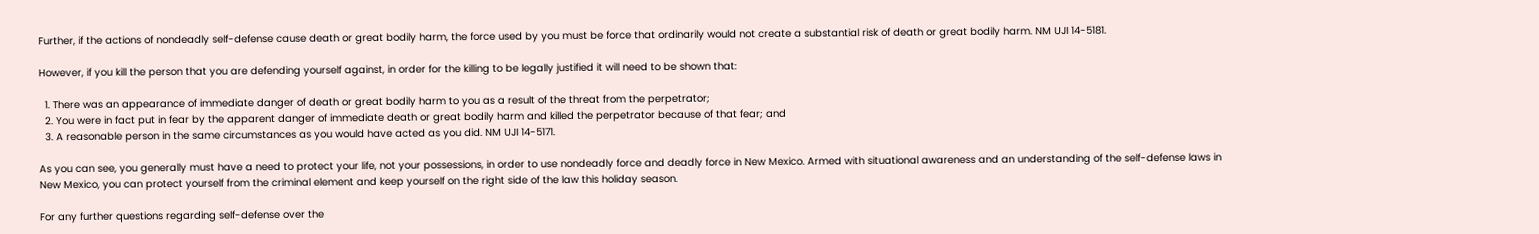Further, if the actions of nondeadly self-defense cause death or great bodily harm, the force used by you must be force that ordinarily would not create a substantial risk of death or great bodily harm. NM UJI 14-5181.

However, if you kill the person that you are defending yourself against, in order for the killing to be legally justified it will need to be shown that:

  1. There was an appearance of immediate danger of death or great bodily harm to you as a result of the threat from the perpetrator;
  2. You were in fact put in fear by the apparent danger of immediate death or great bodily harm and killed the perpetrator because of that fear; and
  3. A reasonable person in the same circumstances as you would have acted as you did. NM UJI 14-5171.

As you can see, you generally must have a need to protect your life, not your possessions, in order to use nondeadly force and deadly force in New Mexico. Armed with situational awareness and an understanding of the self-defense laws in New Mexico, you can protect yourself from the criminal element and keep yourself on the right side of the law this holiday season.

For any further questions regarding self-defense over the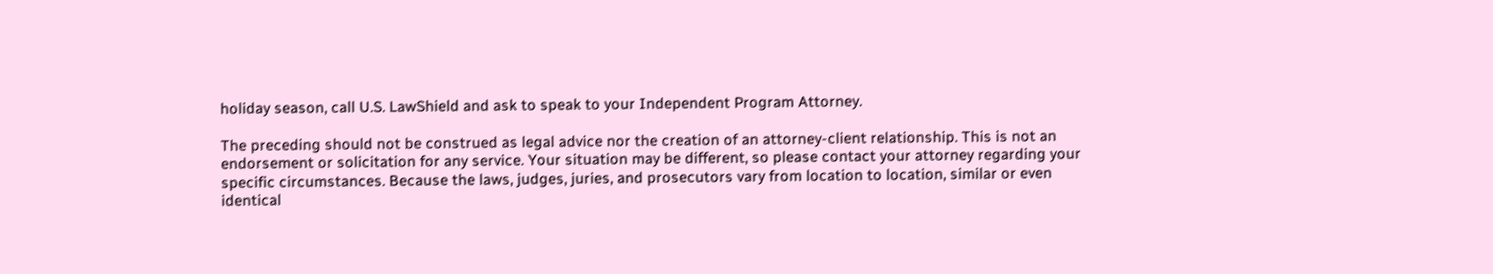holiday season, call U.S. LawShield and ask to speak to your Independent Program Attorney.

The preceding should not be construed as legal advice nor the creation of an attorney-client relationship. This is not an endorsement or solicitation for any service. Your situation may be different, so please contact your attorney regarding your specific circumstances. Because the laws, judges, juries, and prosecutors vary from location to location, similar or even identical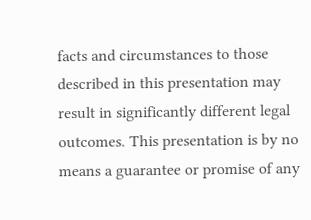facts and circumstances to those described in this presentation may result in significantly different legal outcomes. This presentation is by no means a guarantee or promise of any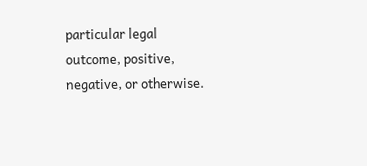particular legal outcome, positive, negative, or otherwise.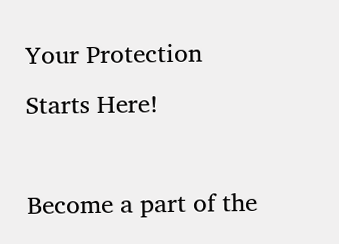Your Protection Starts Here!

Become a part of the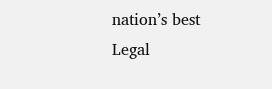nation’s best Legal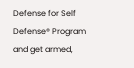Defense for Self Defense® Program and get armed,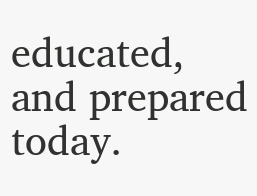educated, and prepared today.